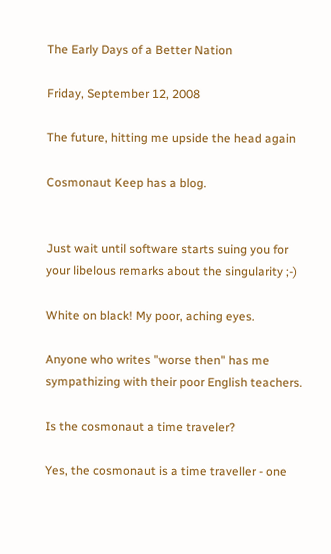The Early Days of a Better Nation

Friday, September 12, 2008

The future, hitting me upside the head again

Cosmonaut Keep has a blog.


Just wait until software starts suing you for your libelous remarks about the singularity ;-)

White on black! My poor, aching eyes.

Anyone who writes "worse then" has me sympathizing with their poor English teachers.

Is the cosmonaut a time traveler?

Yes, the cosmonaut is a time traveller - one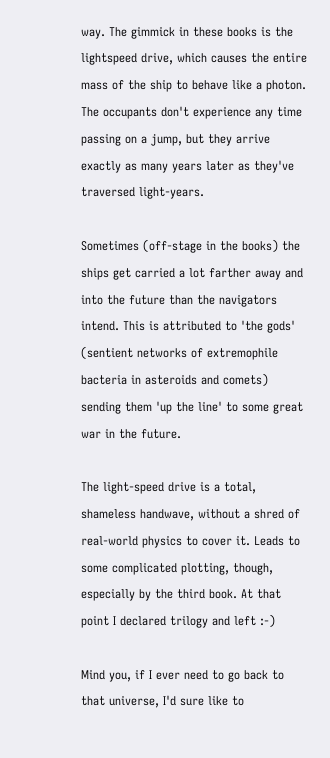way. The gimmick in these books is the lightspeed drive, which causes the entire mass of the ship to behave like a photon. The occupants don't experience any time passing on a jump, but they arrive exactly as many years later as they've traversed light-years.

Sometimes (off-stage in the books) the ships get carried a lot farther away and into the future than the navigators intend. This is attributed to 'the gods' (sentient networks of extremophile bacteria in asteroids and comets) sending them 'up the line' to some great war in the future.

The light-speed drive is a total, shameless handwave, without a shred of real-world physics to cover it. Leads to some complicated plotting, though, especially by the third book. At that point I declared trilogy and left :-)

Mind you, if I ever need to go back to that universe, I'd sure like to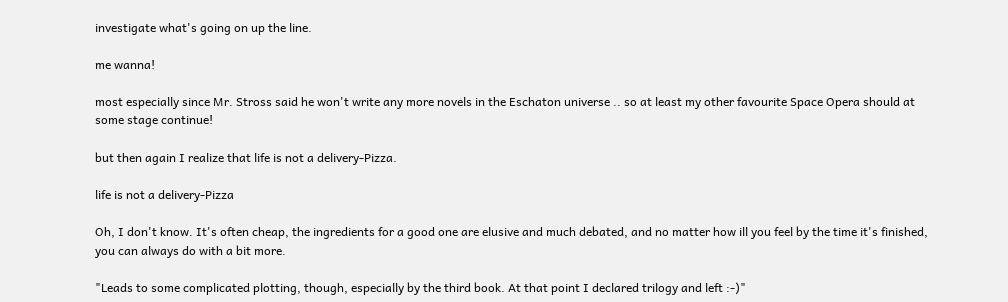investigate what's going on up the line.

me wanna!

most especially since Mr. Stross said he won't write any more novels in the Eschaton universe .. so at least my other favourite Space Opera should at some stage continue!

but then again I realize that life is not a delivery-Pizza.

life is not a delivery-Pizza

Oh, I don't know. It's often cheap, the ingredients for a good one are elusive and much debated, and no matter how ill you feel by the time it's finished, you can always do with a bit more.

"Leads to some complicated plotting, though, especially by the third book. At that point I declared trilogy and left :-)"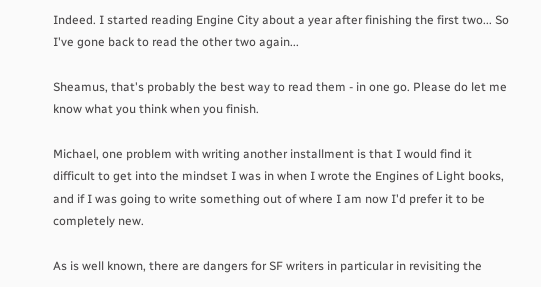Indeed. I started reading Engine City about a year after finishing the first two... So I've gone back to read the other two again...

Sheamus, that's probably the best way to read them - in one go. Please do let me know what you think when you finish.

Michael, one problem with writing another installment is that I would find it difficult to get into the mindset I was in when I wrote the Engines of Light books, and if I was going to write something out of where I am now I'd prefer it to be completely new.

As is well known, there are dangers for SF writers in particular in revisiting the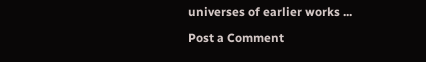universes of earlier works ...

Post a Comment